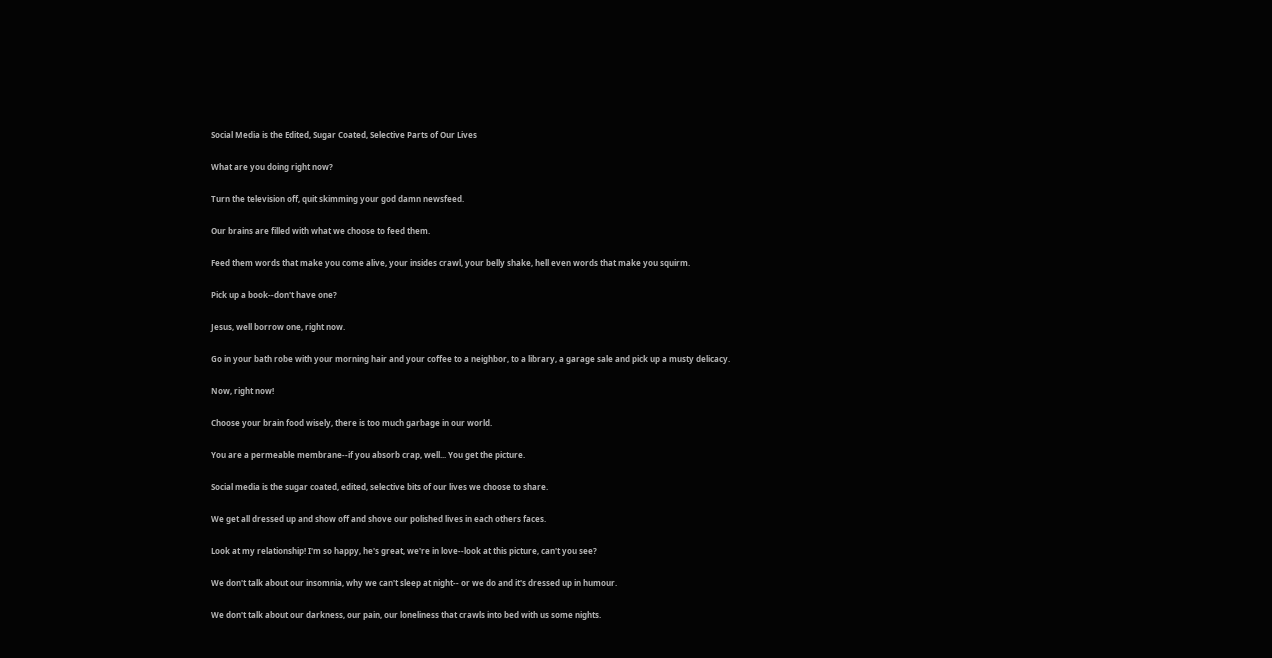Social Media is the Edited, Sugar Coated, Selective Parts of Our Lives

What are you doing right now?

Turn the television off, quit skimming your god damn newsfeed.

Our brains are filled with what we choose to feed them.

Feed them words that make you come alive, your insides crawl, your belly shake, hell even words that make you squirm.

Pick up a book--don't have one?

Jesus, well borrow one, right now.

Go in your bath robe with your morning hair and your coffee to a neighbor, to a library, a garage sale and pick up a musty delicacy.

Now, right now!

Choose your brain food wisely, there is too much garbage in our world.

You are a permeable membrane--if you absorb crap, well... You get the picture.

Social media is the sugar coated, edited, selective bits of our lives we choose to share.

We get all dressed up and show off and shove our polished lives in each others faces.

Look at my relationship! I'm so happy, he's great, we're in love--look at this picture, can't you see?

We don't talk about our insomnia, why we can't sleep at night-- or we do and it's dressed up in humour.

We don't talk about our darkness, our pain, our loneliness that crawls into bed with us some nights.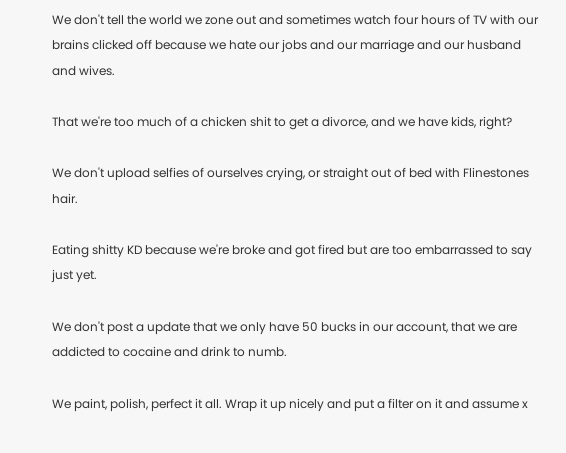We don't tell the world we zone out and sometimes watch four hours of TV with our brains clicked off because we hate our jobs and our marriage and our husband and wives.

That we're too much of a chicken shit to get a divorce, and we have kids, right?

We don't upload selfies of ourselves crying, or straight out of bed with Flinestones hair.

Eating shitty KD because we're broke and got fired but are too embarrassed to say just yet.

We don't post a update that we only have 50 bucks in our account, that we are addicted to cocaine and drink to numb.

We paint, polish, perfect it all. Wrap it up nicely and put a filter on it and assume x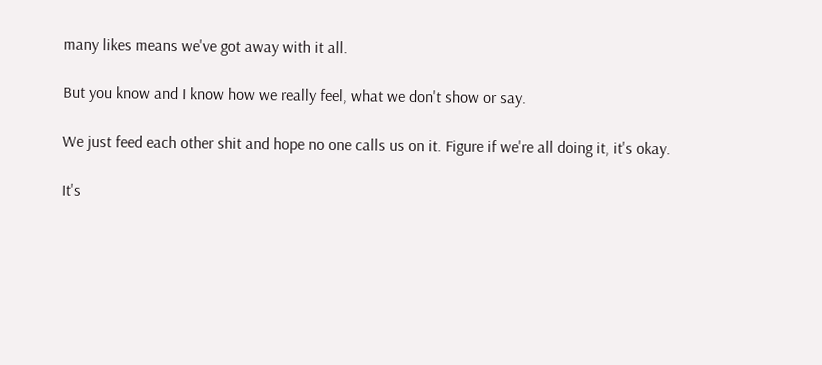many likes means we've got away with it all.

But you know and I know how we really feel, what we don't show or say.

We just feed each other shit and hope no one calls us on it. Figure if we're all doing it, it's okay.

It's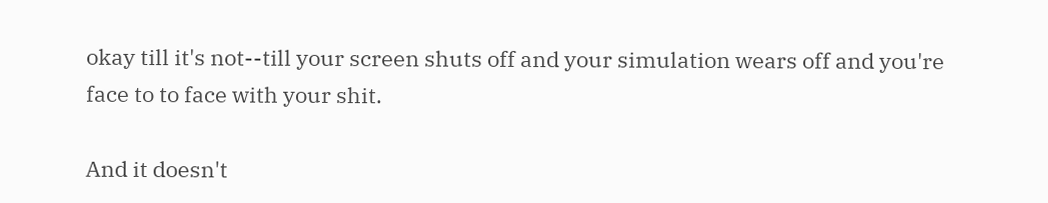okay till it's not--till your screen shuts off and your simulation wears off and you're face to to face with your shit.

And it doesn't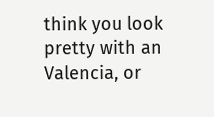think you look pretty with an Valencia, or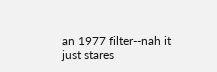an 1977 filter--nah it just stares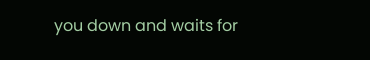you down and waits for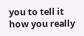you to tell it how you really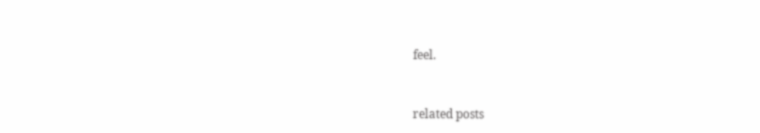feel.


related posts